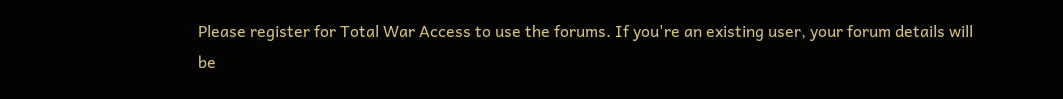Please register for Total War Access to use the forums. If you're an existing user, your forum details will be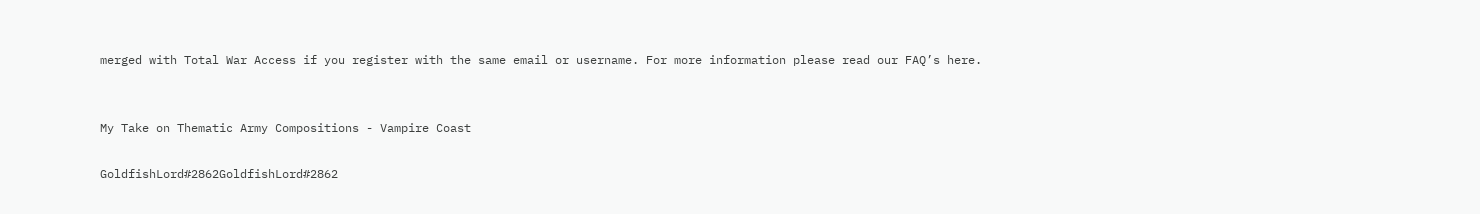merged with Total War Access if you register with the same email or username. For more information please read our FAQ’s here.


My Take on Thematic Army Compositions - Vampire Coast

GoldfishLord#2862GoldfishLord#2862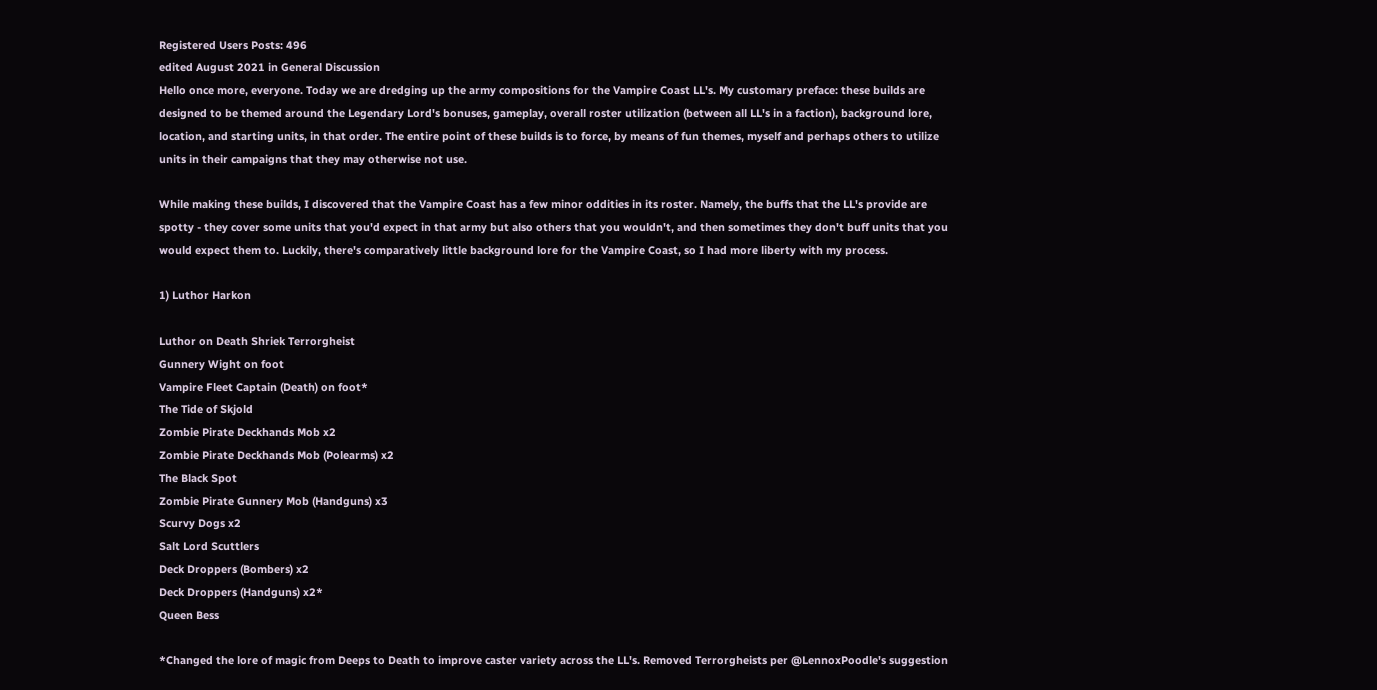Registered Users Posts: 496
edited August 2021 in General Discussion
Hello once more, everyone. Today we are dredging up the army compositions for the Vampire Coast LL's. My customary preface: these builds are designed to be themed around the Legendary Lord's bonuses, gameplay, overall roster utilization (between all LL's in a faction), background lore, location, and starting units, in that order. The entire point of these builds is to force, by means of fun themes, myself and perhaps others to utilize units in their campaigns that they may otherwise not use.

While making these builds, I discovered that the Vampire Coast has a few minor oddities in its roster. Namely, the buffs that the LL's provide are spotty - they cover some units that you'd expect in that army but also others that you wouldn't, and then sometimes they don't buff units that you would expect them to. Luckily, there's comparatively little background lore for the Vampire Coast, so I had more liberty with my process.

1) Luthor Harkon

Luthor on Death Shriek Terrorgheist
Gunnery Wight on foot
Vampire Fleet Captain (Death) on foot*
The Tide of Skjold
Zombie Pirate Deckhands Mob x2
Zombie Pirate Deckhands Mob (Polearms) x2
The Black Spot
Zombie Pirate Gunnery Mob (Handguns) x3
Scurvy Dogs x2
Salt Lord Scuttlers
Deck Droppers (Bombers) x2
Deck Droppers (Handguns) x2*
Queen Bess

*Changed the lore of magic from Deeps to Death to improve caster variety across the LL's. Removed Terrorgheists per @LennoxPoodle's suggestion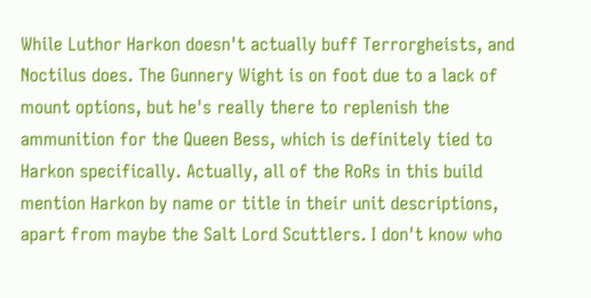While Luthor Harkon doesn't actually buff Terrorgheists, and Noctilus does. The Gunnery Wight is on foot due to a lack of mount options, but he's really there to replenish the ammunition for the Queen Bess, which is definitely tied to Harkon specifically. Actually, all of the RoRs in this build mention Harkon by name or title in their unit descriptions, apart from maybe the Salt Lord Scuttlers. I don't know who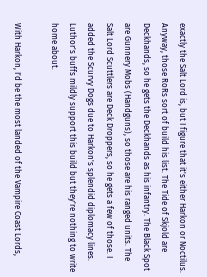exactly the Salt Lord is, but I figure that it's either Harkon or Noctilus. Anyway, those RoRs sort of build his list. The Tide of Skjold are Deckhands, so he gets the Deckhands as his infantry. The Black Spot are Gunnery Mobs (Handguns), so those are his ranged units. The Salt Lord Scuttlers are Deck Droppers, so he gets a few of those. I added the Scurvy Dogs due to Harkon's splendid diplomacy lines. Luthor's buffs mildly support this build but they're nothing to write home about.

With Harkon, I'd be the most landed of the Vampire Coast Lords,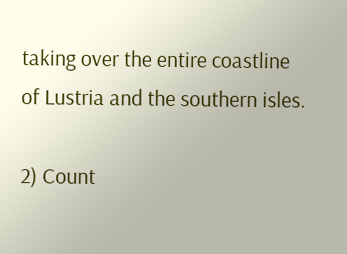taking over the entire coastline of Lustria and the southern isles.

2) Count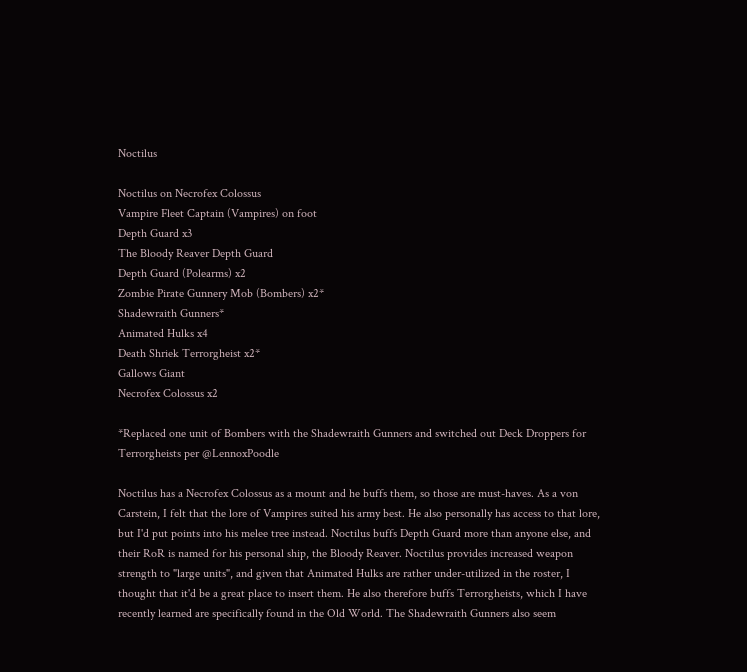Noctilus

Noctilus on Necrofex Colossus
Vampire Fleet Captain (Vampires) on foot
Depth Guard x3
The Bloody Reaver Depth Guard
Depth Guard (Polearms) x2
Zombie Pirate Gunnery Mob (Bombers) x2*
Shadewraith Gunners*
Animated Hulks x4
Death Shriek Terrorgheist x2*
Gallows Giant
Necrofex Colossus x2

*Replaced one unit of Bombers with the Shadewraith Gunners and switched out Deck Droppers for Terrorgheists per @LennoxPoodle

Noctilus has a Necrofex Colossus as a mount and he buffs them, so those are must-haves. As a von Carstein, I felt that the lore of Vampires suited his army best. He also personally has access to that lore, but I'd put points into his melee tree instead. Noctilus buffs Depth Guard more than anyone else, and their RoR is named for his personal ship, the Bloody Reaver. Noctilus provides increased weapon strength to "large units", and given that Animated Hulks are rather under-utilized in the roster, I thought that it'd be a great place to insert them. He also therefore buffs Terrorgheists, which I have recently learned are specifically found in the Old World. The Shadewraith Gunners also seem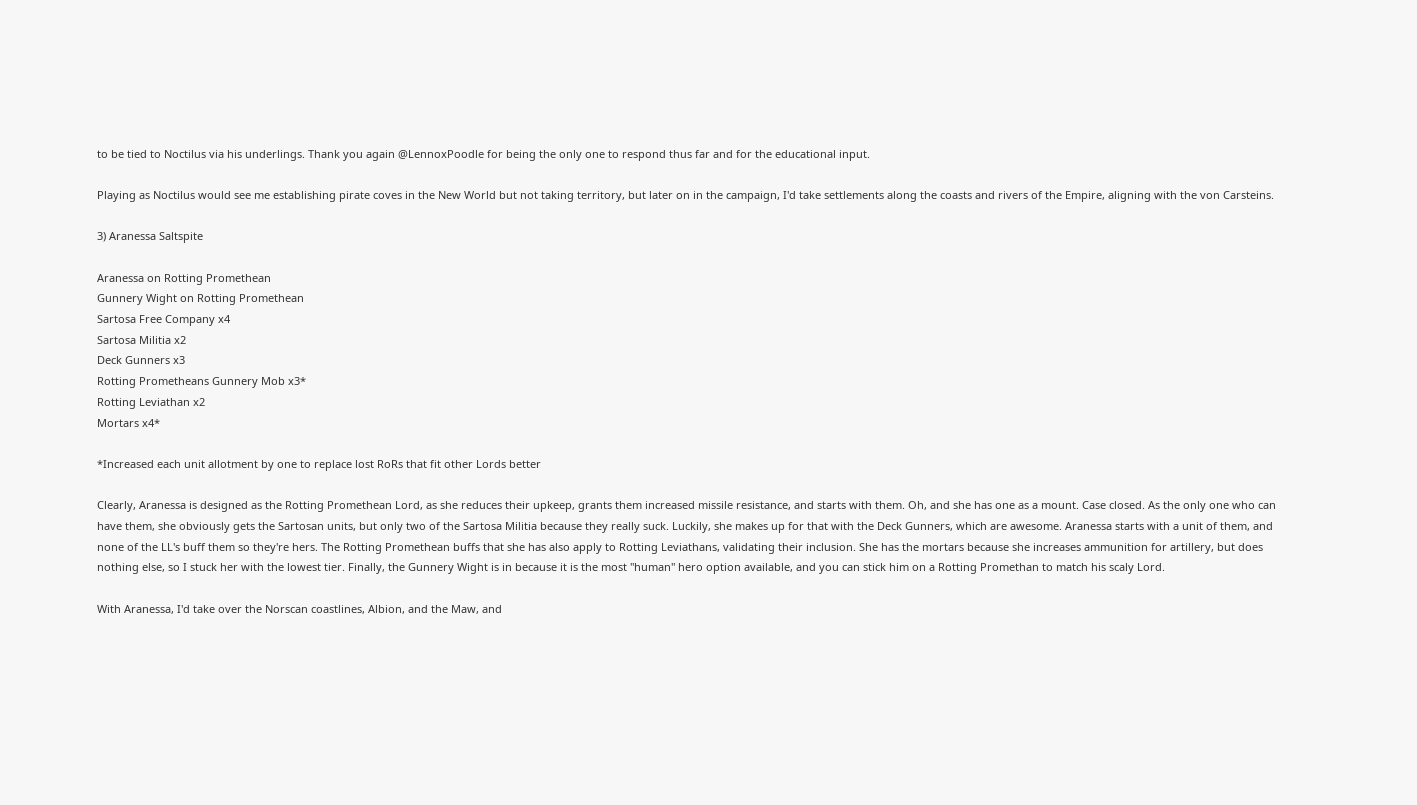to be tied to Noctilus via his underlings. Thank you again @LennoxPoodle for being the only one to respond thus far and for the educational input.

Playing as Noctilus would see me establishing pirate coves in the New World but not taking territory, but later on in the campaign, I'd take settlements along the coasts and rivers of the Empire, aligning with the von Carsteins.

3) Aranessa Saltspite

Aranessa on Rotting Promethean
Gunnery Wight on Rotting Promethean
Sartosa Free Company x4
Sartosa Militia x2
Deck Gunners x3
Rotting Prometheans Gunnery Mob x3*
Rotting Leviathan x2
Mortars x4*

*Increased each unit allotment by one to replace lost RoRs that fit other Lords better

Clearly, Aranessa is designed as the Rotting Promethean Lord, as she reduces their upkeep, grants them increased missile resistance, and starts with them. Oh, and she has one as a mount. Case closed. As the only one who can have them, she obviously gets the Sartosan units, but only two of the Sartosa Militia because they really suck. Luckily, she makes up for that with the Deck Gunners, which are awesome. Aranessa starts with a unit of them, and none of the LL's buff them so they're hers. The Rotting Promethean buffs that she has also apply to Rotting Leviathans, validating their inclusion. She has the mortars because she increases ammunition for artillery, but does nothing else, so I stuck her with the lowest tier. Finally, the Gunnery Wight is in because it is the most "human" hero option available, and you can stick him on a Rotting Promethan to match his scaly Lord.

With Aranessa, I'd take over the Norscan coastlines, Albion, and the Maw, and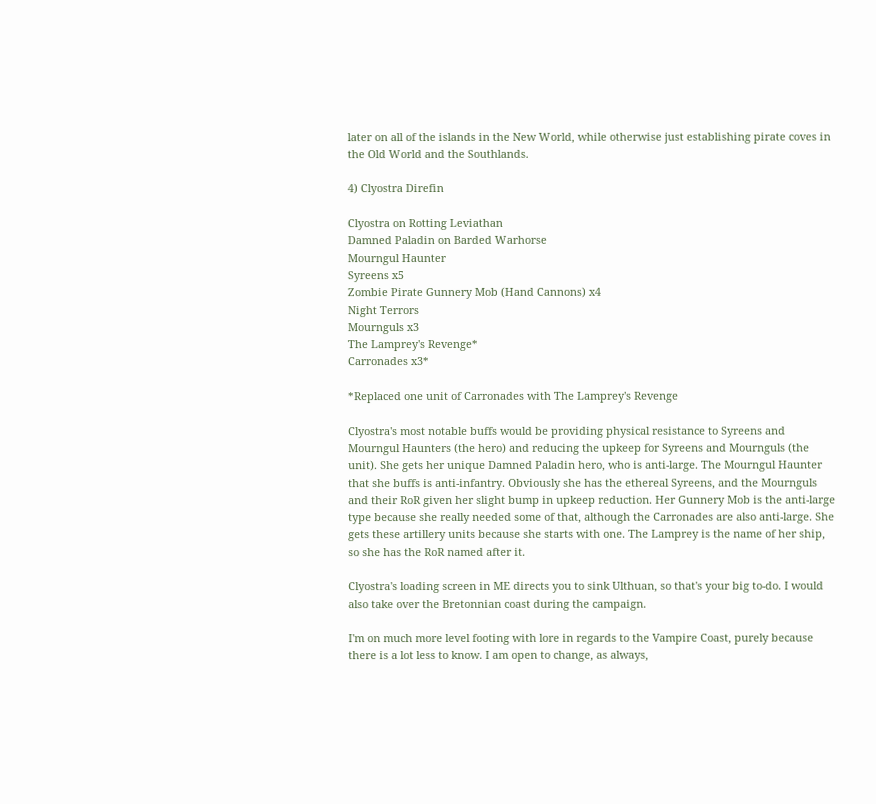later on all of the islands in the New World, while otherwise just establishing pirate coves in the Old World and the Southlands.

4) Clyostra Direfin

Clyostra on Rotting Leviathan
Damned Paladin on Barded Warhorse
Mourngul Haunter
Syreens x5
Zombie Pirate Gunnery Mob (Hand Cannons) x4
Night Terrors
Mournguls x3
The Lamprey's Revenge*
Carronades x3*

*Replaced one unit of Carronades with The Lamprey's Revenge

Clyostra's most notable buffs would be providing physical resistance to Syreens and Mourngul Haunters (the hero) and reducing the upkeep for Syreens and Mournguls (the unit). She gets her unique Damned Paladin hero, who is anti-large. The Mourngul Haunter that she buffs is anti-infantry. Obviously she has the ethereal Syreens, and the Mournguls and their RoR given her slight bump in upkeep reduction. Her Gunnery Mob is the anti-large type because she really needed some of that, although the Carronades are also anti-large. She gets these artillery units because she starts with one. The Lamprey is the name of her ship, so she has the RoR named after it.

Clyostra's loading screen in ME directs you to sink Ulthuan, so that's your big to-do. I would also take over the Bretonnian coast during the campaign.

I'm on much more level footing with lore in regards to the Vampire Coast, purely because there is a lot less to know. I am open to change, as always,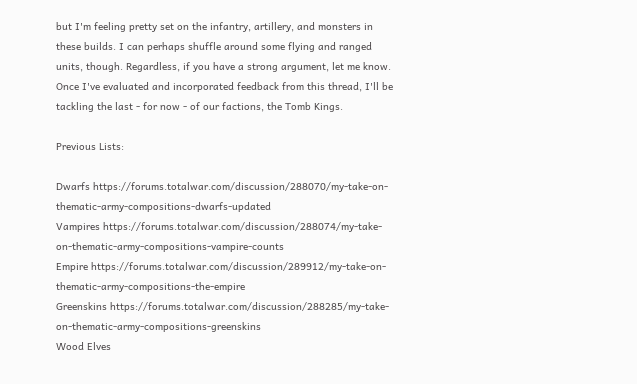but I'm feeling pretty set on the infantry, artillery, and monsters in these builds. I can perhaps shuffle around some flying and ranged units, though. Regardless, if you have a strong argument, let me know. Once I've evaluated and incorporated feedback from this thread, I'll be tackling the last - for now - of our factions, the Tomb Kings.

Previous Lists:

Dwarfs https://forums.totalwar.com/discussion/288070/my-take-on-thematic-army-compositions-dwarfs-updated
Vampires https://forums.totalwar.com/discussion/288074/my-take-on-thematic-army-compositions-vampire-counts
Empire https://forums.totalwar.com/discussion/289912/my-take-on-thematic-army-compositions-the-empire
Greenskins https://forums.totalwar.com/discussion/288285/my-take-on-thematic-army-compositions-greenskins
Wood Elves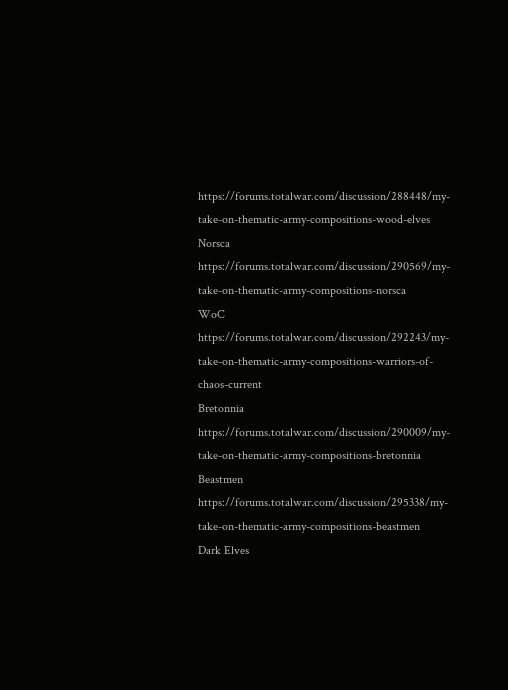https://forums.totalwar.com/discussion/288448/my-take-on-thematic-army-compositions-wood-elves
Norsca https://forums.totalwar.com/discussion/290569/my-take-on-thematic-army-compositions-norsca
WoC https://forums.totalwar.com/discussion/292243/my-take-on-thematic-army-compositions-warriors-of-chaos-current
Bretonnia https://forums.totalwar.com/discussion/290009/my-take-on-thematic-army-compositions-bretonnia
Beastmen https://forums.totalwar.com/discussion/295338/my-take-on-thematic-army-compositions-beastmen
Dark Elves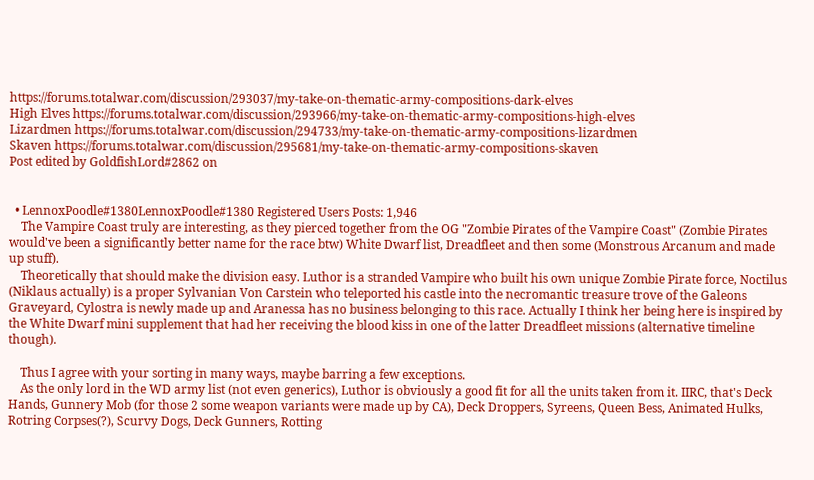https://forums.totalwar.com/discussion/293037/my-take-on-thematic-army-compositions-dark-elves
High Elves https://forums.totalwar.com/discussion/293966/my-take-on-thematic-army-compositions-high-elves
Lizardmen https://forums.totalwar.com/discussion/294733/my-take-on-thematic-army-compositions-lizardmen
Skaven https://forums.totalwar.com/discussion/295681/my-take-on-thematic-army-compositions-skaven
Post edited by GoldfishLord#2862 on


  • LennoxPoodle#1380LennoxPoodle#1380 Registered Users Posts: 1,946
    The Vampire Coast truly are interesting, as they pierced together from the OG "Zombie Pirates of the Vampire Coast" (Zombie Pirates would've been a significantly better name for the race btw) White Dwarf list, Dreadfleet and then some (Monstrous Arcanum and made up stuff).
    Theoretically that should make the division easy. Luthor is a stranded Vampire who built his own unique Zombie Pirate force, Noctilus (Niklaus actually) is a proper Sylvanian Von Carstein who teleported his castle into the necromantic treasure trove of the Galeons Graveyard, Cylostra is newly made up and Aranessa has no business belonging to this race. Actually I think her being here is inspired by the White Dwarf mini supplement that had her receiving the blood kiss in one of the latter Dreadfleet missions (alternative timeline though).

    Thus I agree with your sorting in many ways, maybe barring a few exceptions.
    As the only lord in the WD army list (not even generics), Luthor is obviously a good fit for all the units taken from it. IIRC, that's Deck Hands, Gunnery Mob (for those 2 some weapon variants were made up by CA), Deck Droppers, Syreens, Queen Bess, Animated Hulks, Rotring Corpses(?), Scurvy Dogs, Deck Gunners, Rotting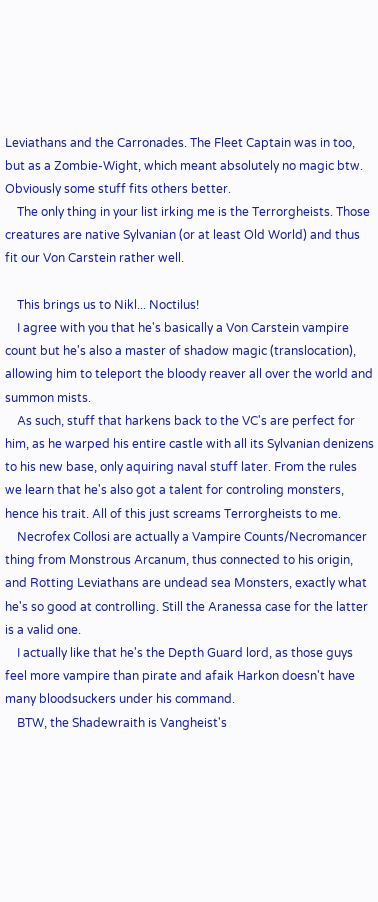Leviathans and the Carronades. The Fleet Captain was in too, but as a Zombie-Wight, which meant absolutely no magic btw. Obviously some stuff fits others better.
    The only thing in your list irking me is the Terrorgheists. Those creatures are native Sylvanian (or at least Old World) and thus fit our Von Carstein rather well.

    This brings us to Nikl... Noctilus!
    I agree with you that he's basically a Von Carstein vampire count but he's also a master of shadow magic (translocation), allowing him to teleport the bloody reaver all over the world and summon mists.
    As such, stuff that harkens back to the VC's are perfect for him, as he warped his entire castle with all its Sylvanian denizens to his new base, only aquiring naval stuff later. From the rules we learn that he's also got a talent for controling monsters, hence his trait. All of this just screams Terrorgheists to me.
    Necrofex Collosi are actually a Vampire Counts/Necromancer thing from Monstrous Arcanum, thus connected to his origin, and Rotting Leviathans are undead sea Monsters, exactly what he's so good at controlling. Still the Aranessa case for the latter is a valid one.
    I actually like that he's the Depth Guard lord, as those guys feel more vampire than pirate and afaik Harkon doesn't have many bloodsuckers under his command.
    BTW, the Shadewraith is Vangheist's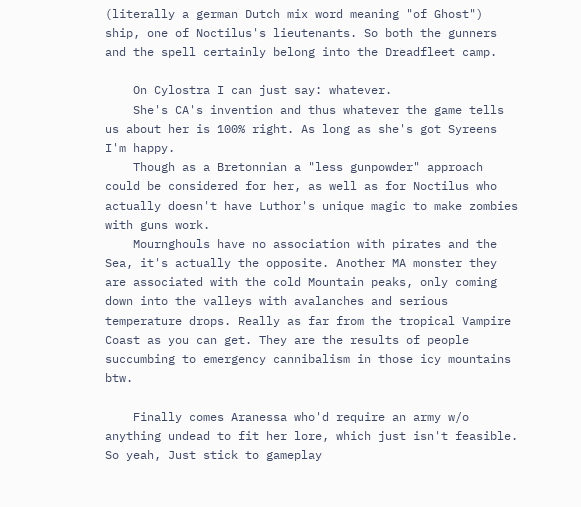(literally a german Dutch mix word meaning "of Ghost") ship, one of Noctilus's lieutenants. So both the gunners and the spell certainly belong into the Dreadfleet camp.

    On Cylostra I can just say: whatever.
    She's CA's invention and thus whatever the game tells us about her is 100% right. As long as she's got Syreens I'm happy.
    Though as a Bretonnian a "less gunpowder" approach could be considered for her, as well as for Noctilus who actually doesn't have Luthor's unique magic to make zombies with guns work.
    Mournghouls have no association with pirates and the Sea, it's actually the opposite. Another MA monster they are associated with the cold Mountain peaks, only coming down into the valleys with avalanches and serious temperature drops. Really as far from the tropical Vampire Coast as you can get. They are the results of people succumbing to emergency cannibalism in those icy mountains btw.

    Finally comes Aranessa who'd require an army w/o anything undead to fit her lore, which just isn't feasible. So yeah, Just stick to gameplay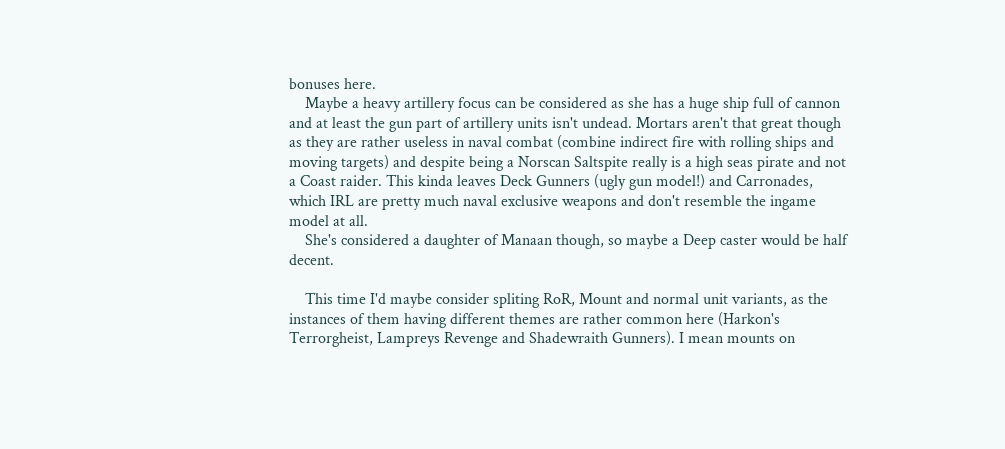bonuses here.
    Maybe a heavy artillery focus can be considered as she has a huge ship full of cannon and at least the gun part of artillery units isn't undead. Mortars aren't that great though as they are rather useless in naval combat (combine indirect fire with rolling ships and moving targets) and despite being a Norscan Saltspite really is a high seas pirate and not a Coast raider. This kinda leaves Deck Gunners (ugly gun model!) and Carronades, which IRL are pretty much naval exclusive weapons and don't resemble the ingame model at all.
    She's considered a daughter of Manaan though, so maybe a Deep caster would be half decent.

    This time I'd maybe consider spliting RoR, Mount and normal unit variants, as the instances of them having different themes are rather common here (Harkon's Terrorgheist, Lampreys Revenge and Shadewraith Gunners). I mean mounts on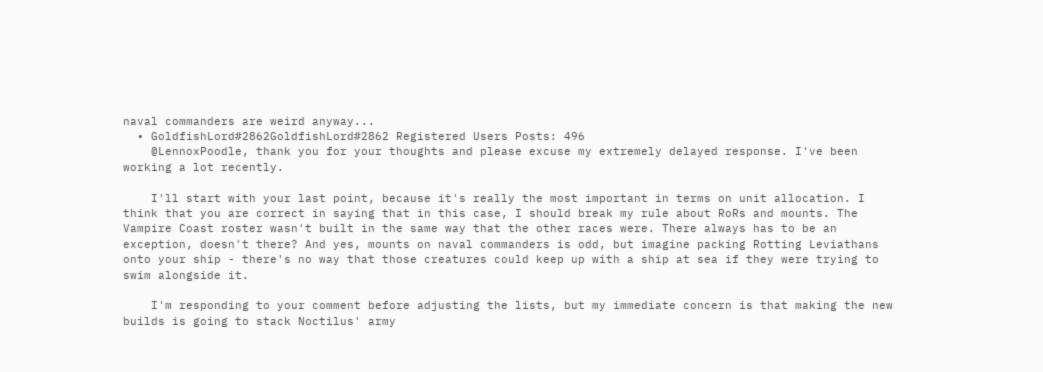naval commanders are weird anyway...
  • GoldfishLord#2862GoldfishLord#2862 Registered Users Posts: 496
    @LennoxPoodle, thank you for your thoughts and please excuse my extremely delayed response. I've been working a lot recently.

    I'll start with your last point, because it's really the most important in terms on unit allocation. I think that you are correct in saying that in this case, I should break my rule about RoRs and mounts. The Vampire Coast roster wasn't built in the same way that the other races were. There always has to be an exception, doesn't there? And yes, mounts on naval commanders is odd, but imagine packing Rotting Leviathans onto your ship - there's no way that those creatures could keep up with a ship at sea if they were trying to swim alongside it.

    I'm responding to your comment before adjusting the lists, but my immediate concern is that making the new builds is going to stack Noctilus' army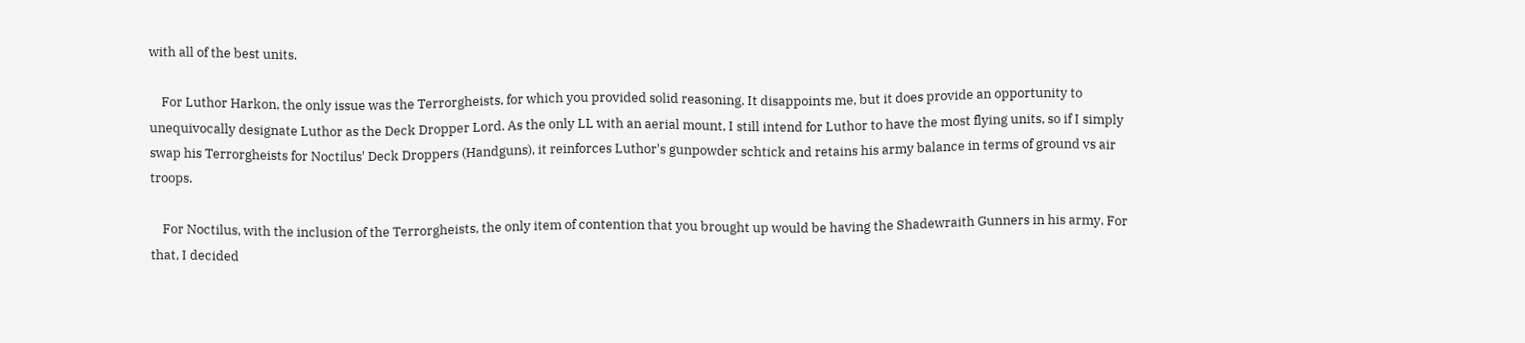with all of the best units.

    For Luthor Harkon, the only issue was the Terrorgheists, for which you provided solid reasoning. It disappoints me, but it does provide an opportunity to unequivocally designate Luthor as the Deck Dropper Lord. As the only LL with an aerial mount, I still intend for Luthor to have the most flying units, so if I simply swap his Terrorgheists for Noctilus' Deck Droppers (Handguns), it reinforces Luthor's gunpowder schtick and retains his army balance in terms of ground vs air troops.

    For Noctilus, with the inclusion of the Terrorgheists, the only item of contention that you brought up would be having the Shadewraith Gunners in his army. For that, I decided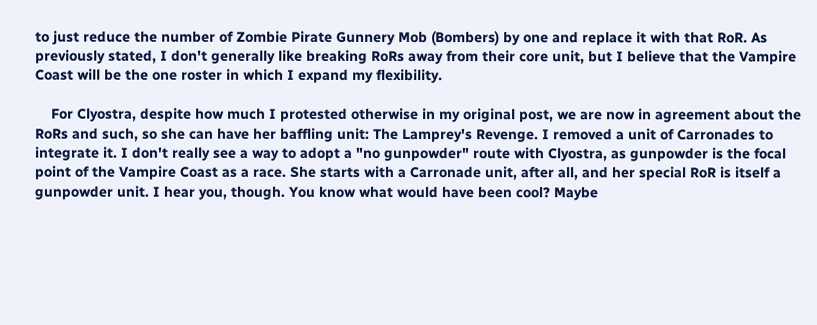to just reduce the number of Zombie Pirate Gunnery Mob (Bombers) by one and replace it with that RoR. As previously stated, I don't generally like breaking RoRs away from their core unit, but I believe that the Vampire Coast will be the one roster in which I expand my flexibility.

    For Clyostra, despite how much I protested otherwise in my original post, we are now in agreement about the RoRs and such, so she can have her baffling unit: The Lamprey's Revenge. I removed a unit of Carronades to integrate it. I don't really see a way to adopt a "no gunpowder" route with Clyostra, as gunpowder is the focal point of the Vampire Coast as a race. She starts with a Carronade unit, after all, and her special RoR is itself a gunpowder unit. I hear you, though. You know what would have been cool? Maybe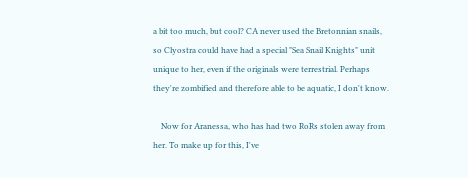a bit too much, but cool? CA never used the Bretonnian snails, so Clyostra could have had a special "Sea Snail Knights" unit unique to her, even if the originals were terrestrial. Perhaps they're zombified and therefore able to be aquatic, I don't know.

    Now for Aranessa, who has had two RoRs stolen away from her. To make up for this, I've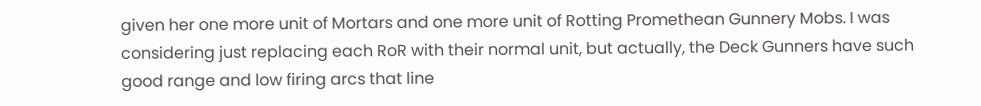given her one more unit of Mortars and one more unit of Rotting Promethean Gunnery Mobs. I was considering just replacing each RoR with their normal unit, but actually, the Deck Gunners have such good range and low firing arcs that line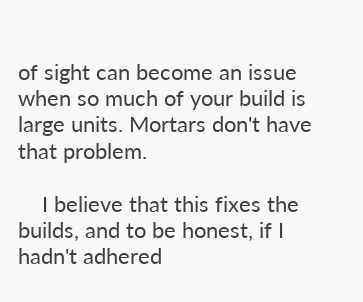of sight can become an issue when so much of your build is large units. Mortars don't have that problem.

    I believe that this fixes the builds, and to be honest, if I hadn't adhered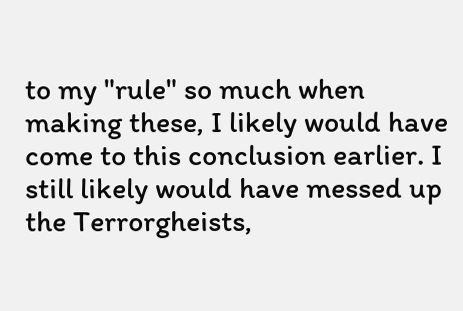to my "rule" so much when making these, I likely would have come to this conclusion earlier. I still likely would have messed up the Terrorgheists,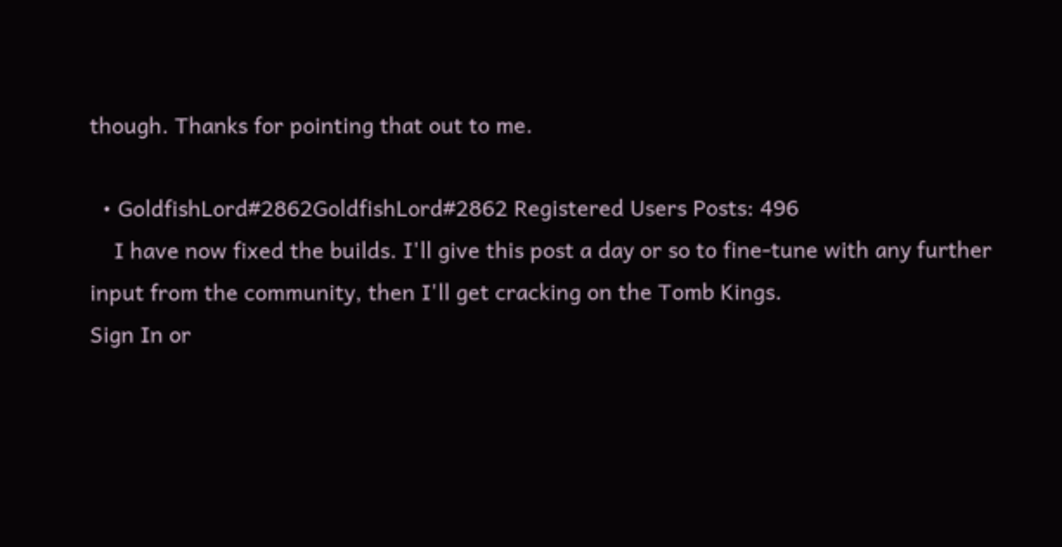though. Thanks for pointing that out to me.

  • GoldfishLord#2862GoldfishLord#2862 Registered Users Posts: 496
    I have now fixed the builds. I'll give this post a day or so to fine-tune with any further input from the community, then I'll get cracking on the Tomb Kings.
Sign In or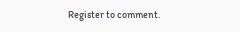Register to comment.